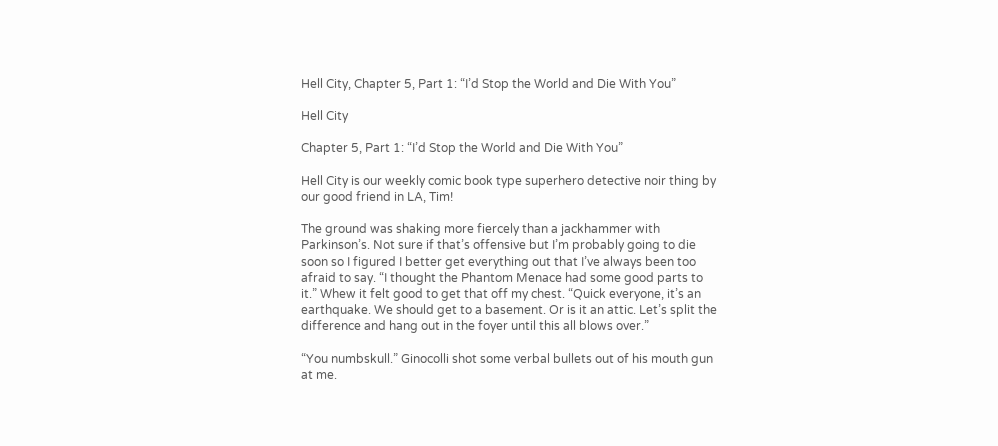Hell City, Chapter 5, Part 1: “I’d Stop the World and Die With You”

Hell City

Chapter 5, Part 1: “I’d Stop the World and Die With You”

Hell City is our weekly comic book type superhero detective noir thing by our good friend in LA, Tim!

The ground was shaking more fiercely than a jackhammer with Parkinson’s. Not sure if that’s offensive but I’m probably going to die soon so I figured I better get everything out that I’ve always been too afraid to say. “I thought the Phantom Menace had some good parts to it.” Whew it felt good to get that off my chest. “Quick everyone, it’s an earthquake. We should get to a basement. Or is it an attic. Let’s split the difference and hang out in the foyer until this all blows over.”

“You numbskull.” Ginocolli shot some verbal bullets out of his mouth gun at me.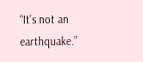“It’s not an earthquake.”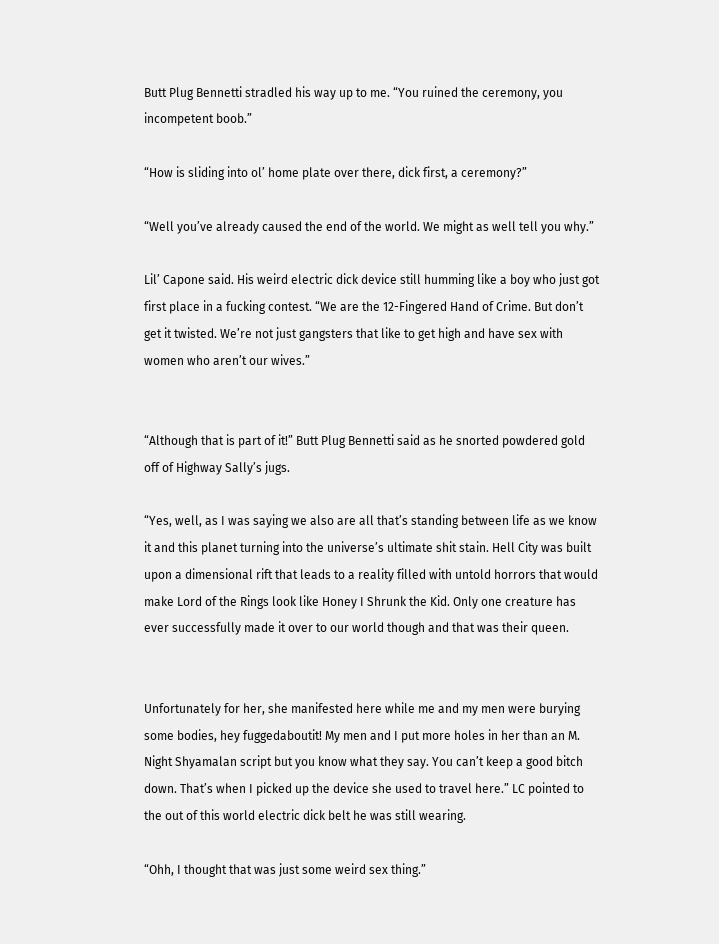Butt Plug Bennetti stradled his way up to me. “You ruined the ceremony, you incompetent boob.”

“How is sliding into ol’ home plate over there, dick first, a ceremony?”

“Well you’ve already caused the end of the world. We might as well tell you why.”

Lil’ Capone said. His weird electric dick device still humming like a boy who just got first place in a fucking contest. “We are the 12-Fingered Hand of Crime. But don’t get it twisted. We’re not just gangsters that like to get high and have sex with women who aren’t our wives.”


“Although that is part of it!” Butt Plug Bennetti said as he snorted powdered gold off of Highway Sally’s jugs.

“Yes, well, as I was saying we also are all that’s standing between life as we know it and this planet turning into the universe’s ultimate shit stain. Hell City was built upon a dimensional rift that leads to a reality filled with untold horrors that would make Lord of the Rings look like Honey I Shrunk the Kid. Only one creature has ever successfully made it over to our world though and that was their queen.


Unfortunately for her, she manifested here while me and my men were burying some bodies, hey fuggedaboutit! My men and I put more holes in her than an M. Night Shyamalan script but you know what they say. You can’t keep a good bitch down. That’s when I picked up the device she used to travel here.” LC pointed to the out of this world electric dick belt he was still wearing.

“Ohh, I thought that was just some weird sex thing.”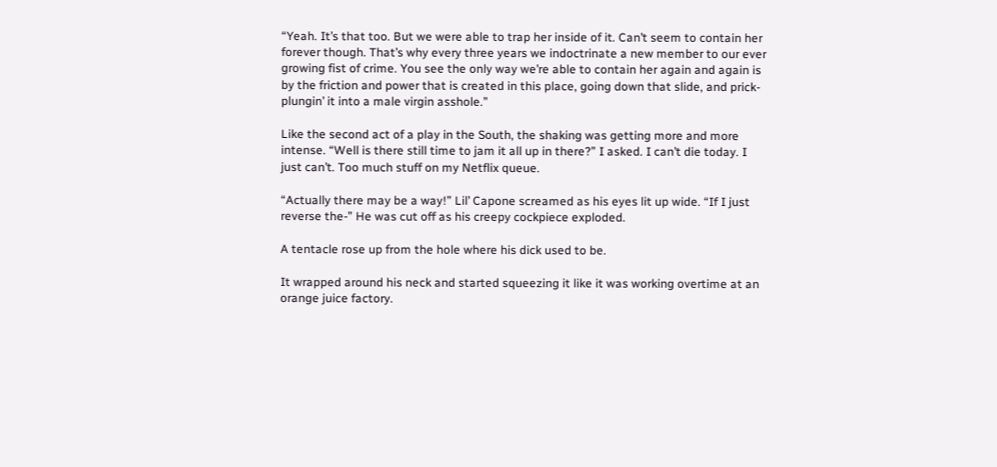“Yeah. It’s that too. But we were able to trap her inside of it. Can’t seem to contain her forever though. That’s why every three years we indoctrinate a new member to our ever growing fist of crime. You see the only way we’re able to contain her again and again is by the friction and power that is created in this place, going down that slide, and prick-plungin’ it into a male virgin asshole.”

Like the second act of a play in the South, the shaking was getting more and more intense. “Well is there still time to jam it all up in there?” I asked. I can’t die today. I just can’t. Too much stuff on my Netflix queue.

“Actually there may be a way!” Lil’ Capone screamed as his eyes lit up wide. “If I just reverse the-” He was cut off as his creepy cockpiece exploded.

A tentacle rose up from the hole where his dick used to be.

It wrapped around his neck and started squeezing it like it was working overtime at an orange juice factory.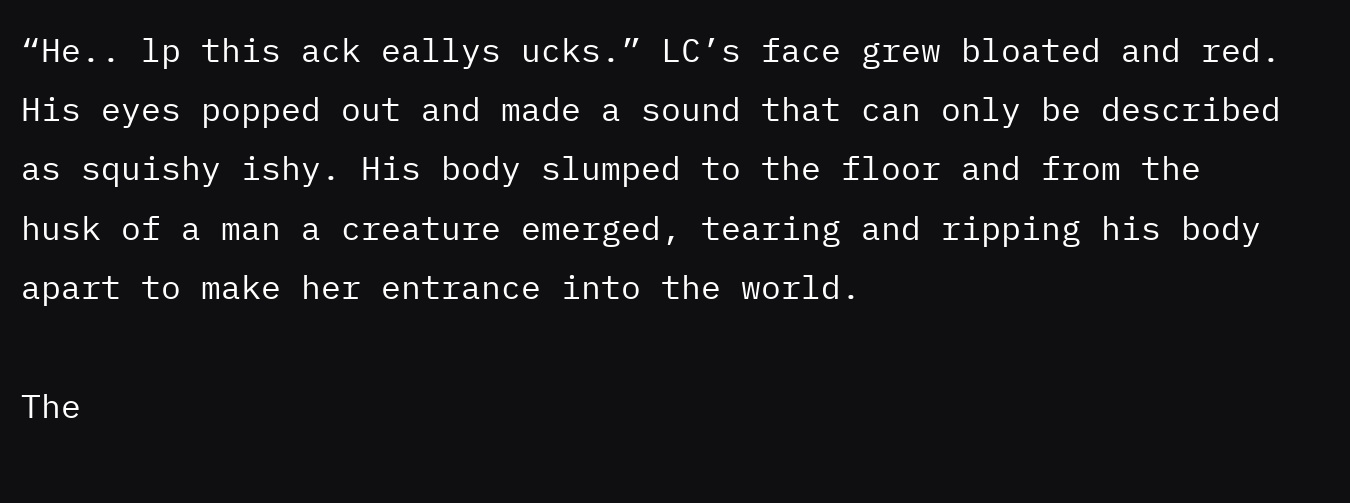“He.. lp this ack eallys ucks.” LC’s face grew bloated and red. His eyes popped out and made a sound that can only be described as squishy ishy. His body slumped to the floor and from the husk of a man a creature emerged, tearing and ripping his body apart to make her entrance into the world.

The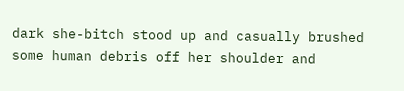dark she-bitch stood up and casually brushed some human debris off her shoulder and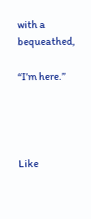with a bequeathed,

“I’m here.”




Like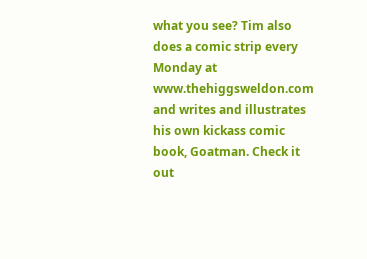what you see? Tim also does a comic strip every Monday at www.thehiggsweldon.com and writes and illustrates his own kickass comic book, Goatman. Check it out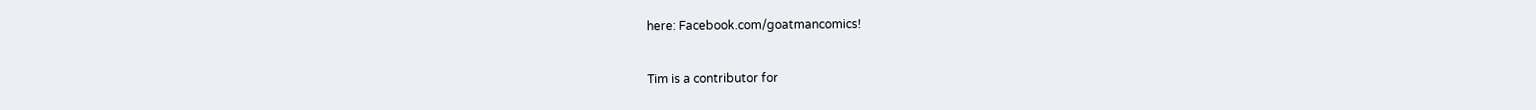here: Facebook.com/goatmancomics!

Tim is a contributor for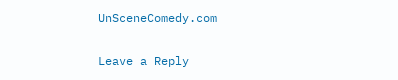UnSceneComedy.com

Leave a Reply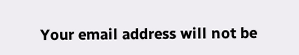Your email address will not be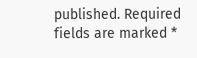published. Required fields are marked *